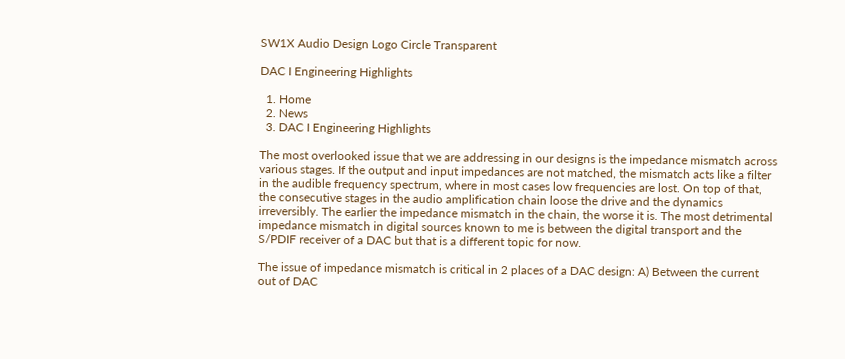SW1X Audio Design Logo Circle Transparent

DAC I Engineering Highlights

  1. Home
  2. News
  3. DAC I Engineering Highlights

The most overlooked issue that we are addressing in our designs is the impedance mismatch across various stages. If the output and input impedances are not matched, the mismatch acts like a filter in the audible frequency spectrum, where in most cases low frequencies are lost. On top of that, the consecutive stages in the audio amplification chain loose the drive and the dynamics irreversibly. The earlier the impedance mismatch in the chain, the worse it is. The most detrimental impedance mismatch in digital sources known to me is between the digital transport and the S/PDIF receiver of a DAC but that is a different topic for now.

The issue of impedance mismatch is critical in 2 places of a DAC design: A) Between the current out of DAC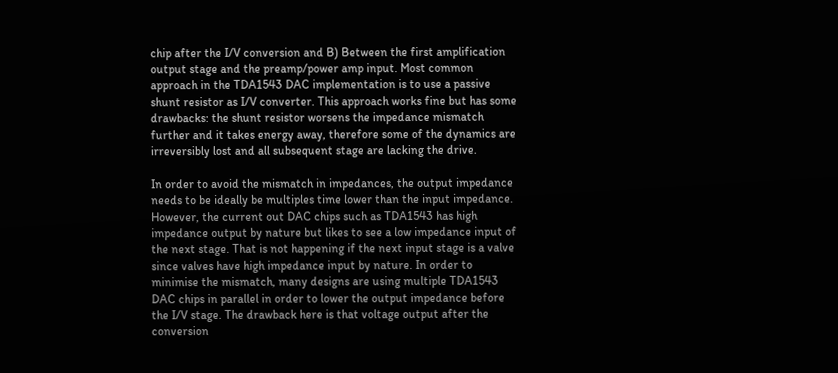chip after the I/V conversion and B) Between the first amplification output stage and the preamp/power amp input. Most common approach in the TDA1543 DAC implementation is to use a passive shunt resistor as I/V converter. This approach works fine but has some drawbacks: the shunt resistor worsens the impedance mismatch further and it takes energy away, therefore some of the dynamics are irreversibly lost and all subsequent stage are lacking the drive.

In order to avoid the mismatch in impedances, the output impedance needs to be ideally be multiples time lower than the input impedance. However, the current out DAC chips such as TDA1543 has high impedance output by nature but likes to see a low impedance input of the next stage. That is not happening if the next input stage is a valve since valves have high impedance input by nature. In order to minimise the mismatch, many designs are using multiple TDA1543 DAC chips in parallel in order to lower the output impedance before the I/V stage. The drawback here is that voltage output after the conversion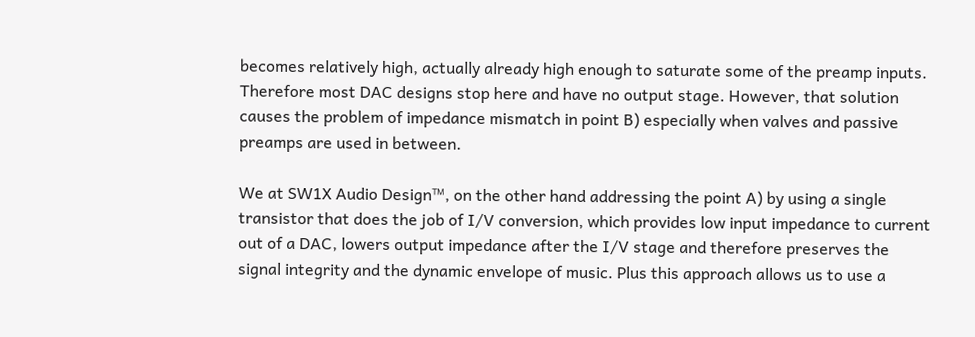becomes relatively high, actually already high enough to saturate some of the preamp inputs. Therefore most DAC designs stop here and have no output stage. However, that solution causes the problem of impedance mismatch in point B) especially when valves and passive preamps are used in between.

We at SW1X Audio Design™, on the other hand addressing the point A) by using a single transistor that does the job of I/V conversion, which provides low input impedance to current out of a DAC, lowers output impedance after the I/V stage and therefore preserves the signal integrity and the dynamic envelope of music. Plus this approach allows us to use a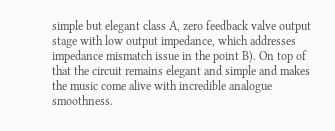simple but elegant class A, zero feedback valve output stage with low output impedance, which addresses impedance mismatch issue in the point B). On top of that the circuit remains elegant and simple and makes the music come alive with incredible analogue smoothness.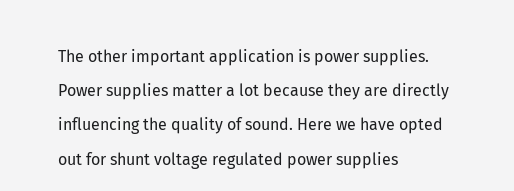The other important application is power supplies. Power supplies matter a lot because they are directly influencing the quality of sound. Here we have opted out for shunt voltage regulated power supplies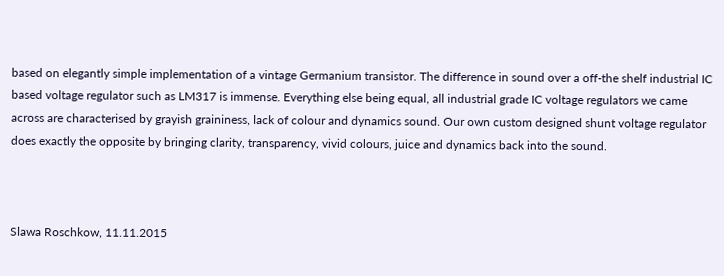based on elegantly simple implementation of a vintage Germanium transistor. The difference in sound over a off-the shelf industrial IC based voltage regulator such as LM317 is immense. Everything else being equal, all industrial grade IC voltage regulators we came across are characterised by grayish graininess, lack of colour and dynamics sound. Our own custom designed shunt voltage regulator does exactly the opposite by bringing clarity, transparency, vivid colours, juice and dynamics back into the sound.



Slawa Roschkow, 11.11.2015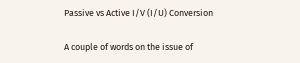Passive vs Active I/V (I/U) Conversion

A couple of words on the issue of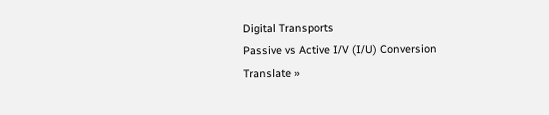Digital Transports
Passive vs Active I/V (I/U) Conversion
Translate »